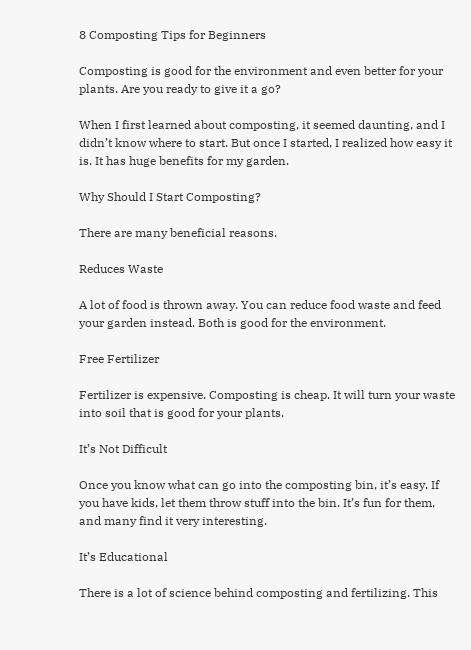8 Composting Tips for Beginners

Composting is good for the environment and even better for your plants. Are you ready to give it a go?

When I first learned about composting, it seemed daunting, and I didn’t know where to start. But once I started, I realized how easy it is. It has huge benefits for my garden.

Why Should I Start Composting?

There are many beneficial reasons.

Reduces Waste

A lot of food is thrown away. You can reduce food waste and feed your garden instead. Both is good for the environment.

Free Fertilizer

Fertilizer is expensive. Composting is cheap. It will turn your waste into soil that is good for your plants.

It’s Not Difficult

Once you know what can go into the composting bin, it’s easy. If you have kids, let them throw stuff into the bin. It’s fun for them, and many find it very interesting.

It’s Educational

There is a lot of science behind composting and fertilizing. This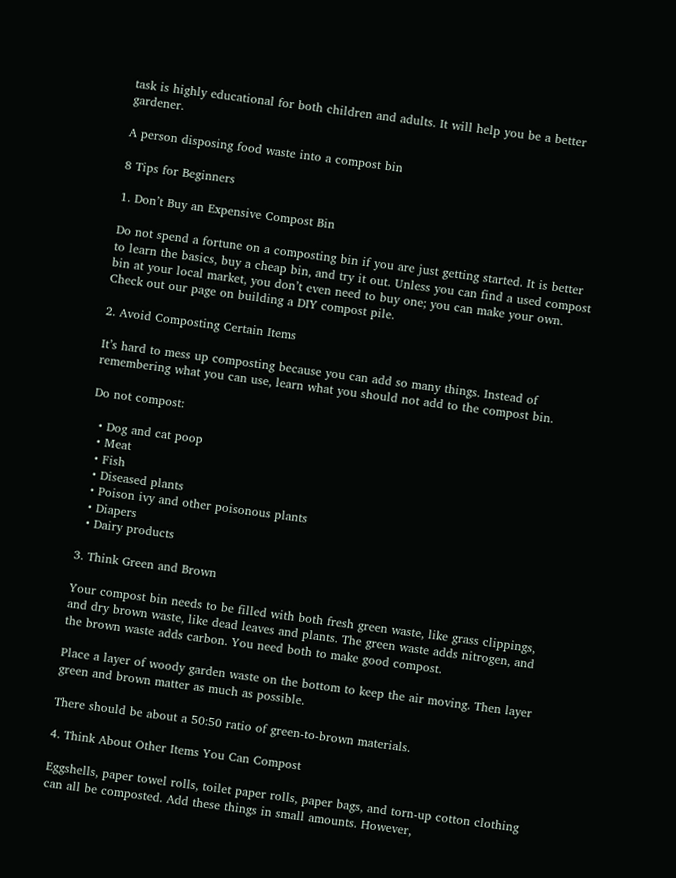task is highly educational for both children and adults. It will help you be a better gardener.

A person disposing food waste into a compost bin

8 Tips for Beginners

1. Don’t Buy an Expensive Compost Bin

Do not spend a fortune on a composting bin if you are just getting started. It is better to learn the basics, buy a cheap bin, and try it out. Unless you can find a used compost bin at your local market, you don’t even need to buy one; you can make your own. Check out our page on building a DIY compost pile.

2. Avoid Composting Certain Items

It’s hard to mess up composting because you can add so many things. Instead of remembering what you can use, learn what you should not add to the compost bin.

Do not compost:

  • Dog and cat poop
  • Meat
  • Fish
  • Diseased plants
  • Poison ivy and other poisonous plants
  • Diapers
  • Dairy products

3. Think Green and Brown

Your compost bin needs to be filled with both fresh green waste, like grass clippings, and dry brown waste, like dead leaves and plants. The green waste adds nitrogen, and the brown waste adds carbon. You need both to make good compost.

Place a layer of woody garden waste on the bottom to keep the air moving. Then layer green and brown matter as much as possible.

There should be about a 50:50 ratio of green-to-brown materials.

4. Think About Other Items You Can Compost

Eggshells, paper towel rolls, toilet paper rolls, paper bags, and torn-up cotton clothing can all be composted. Add these things in small amounts. However,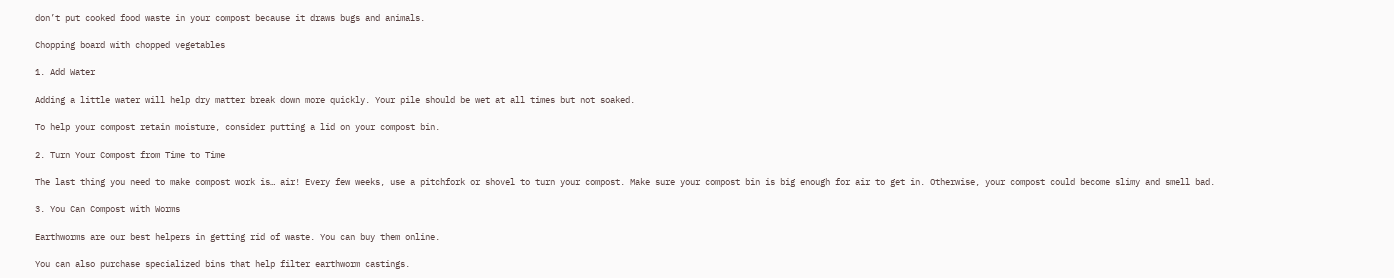don’t put cooked food waste in your compost because it draws bugs and animals.

Chopping board with chopped vegetables

1. Add Water

Adding a little water will help dry matter break down more quickly. Your pile should be wet at all times but not soaked.

To help your compost retain moisture, consider putting a lid on your compost bin.

2. Turn Your Compost from Time to Time

The last thing you need to make compost work is… air! Every few weeks, use a pitchfork or shovel to turn your compost. Make sure your compost bin is big enough for air to get in. Otherwise, your compost could become slimy and smell bad.

3. You Can Compost with Worms

Earthworms are our best helpers in getting rid of waste. You can buy them online.

You can also purchase specialized bins that help filter earthworm castings.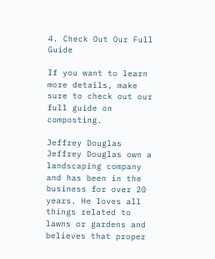4. Check Out Our Full Guide

If you want to learn more details, make sure to check out our full guide on composting.

Jeffrey Douglas
Jeffrey Douglas own a landscaping company and has been in the business for over 20 years. He loves all things related to lawns or gardens and believes that proper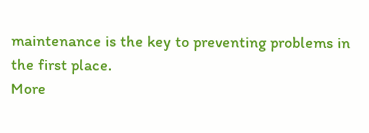maintenance is the key to preventing problems in the first place.
More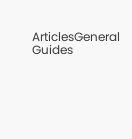ArticlesGeneral Guides